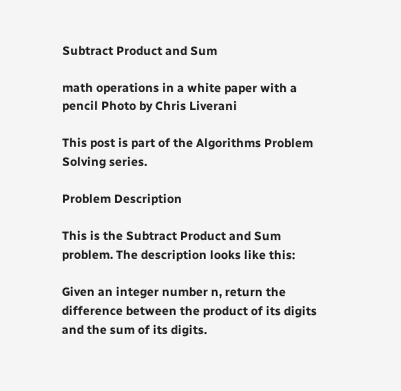Subtract Product and Sum

math operations in a white paper with a pencil Photo by Chris Liverani

This post is part of the Algorithms Problem Solving series.

Problem Description

This is the Subtract Product and Sum problem. The description looks like this:

Given an integer number n, return the difference between the product of its digits and the sum of its digits.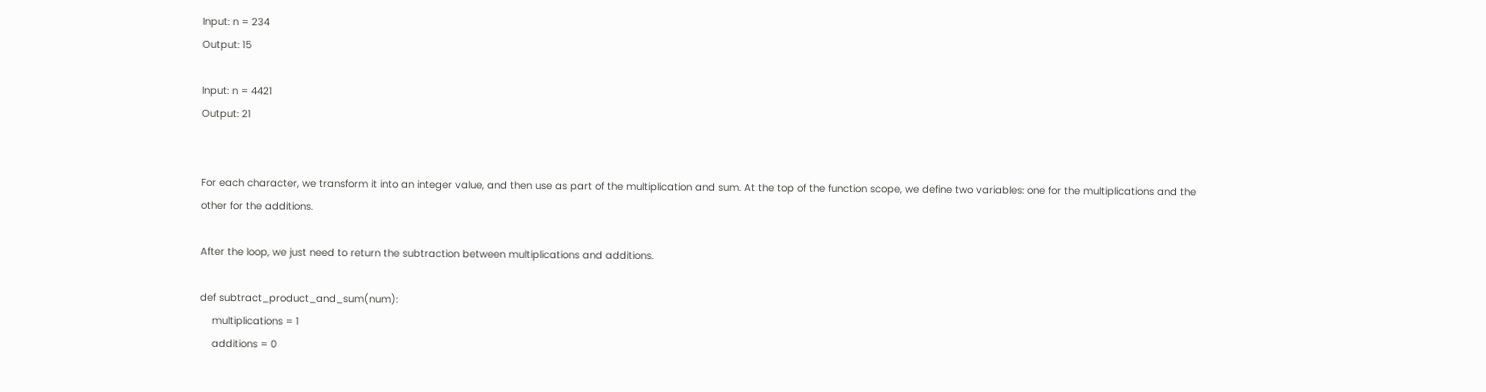Input: n = 234
Output: 15

Input: n = 4421
Output: 21


For each character, we transform it into an integer value, and then use as part of the multiplication and sum. At the top of the function scope, we define two variables: one for the multiplications and the other for the additions.

After the loop, we just need to return the subtraction between multiplications and additions.

def subtract_product_and_sum(num):
    multiplications = 1
    additions = 0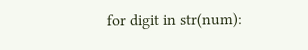for digit in str(num):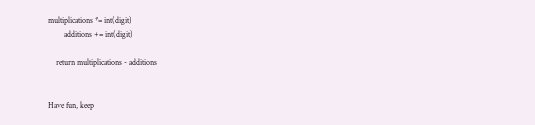multiplications *= int(digit)
        additions += int(digit)

    return multiplications - additions


Have fun, keep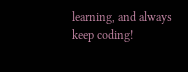learning, and always keep coding!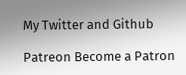My Twitter and Github

Patreon Become a Patron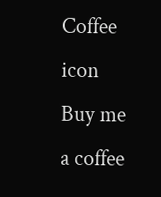Coffee icon Buy me a coffee